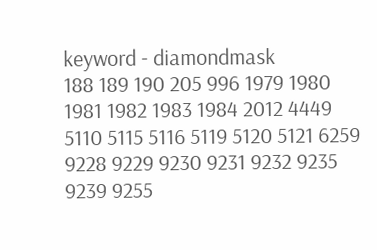keyword - diamondmask
188 189 190 205 996 1979 1980 1981 1982 1983 1984 2012 4449 5110 5115 5116 5119 5120 5121 6259 9228 9229 9230 9231 9232 9235 9239 9255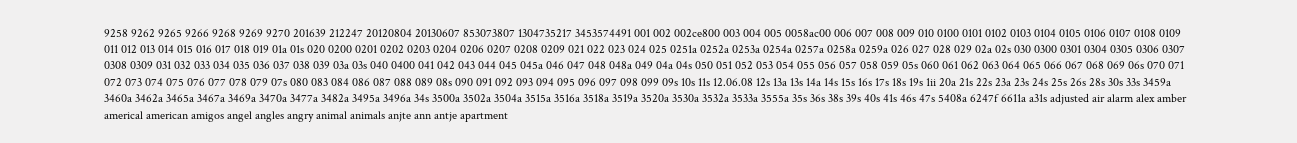9258 9262 9265 9266 9268 9269 9270 201639 212247 20120804 20130607 853073807 1304735217 3453574491 001 002 002ce800 003 004 005 0058ac00 006 007 008 009 010 0100 0101 0102 0103 0104 0105 0106 0107 0108 0109 011 012 013 014 015 016 017 018 019 01a 01s 020 0200 0201 0202 0203 0204 0206 0207 0208 0209 021 022 023 024 025 0251a 0252a 0253a 0254a 0257a 0258a 0259a 026 027 028 029 02a 02s 030 0300 0301 0304 0305 0306 0307 0308 0309 031 032 033 034 035 036 037 038 039 03a 03s 040 0400 041 042 043 044 045 045a 046 047 048 048a 049 04a 04s 050 051 052 053 054 055 056 057 058 059 05s 060 061 062 063 064 065 066 067 068 069 06s 070 071 072 073 074 075 076 077 078 079 07s 080 083 084 086 087 088 089 08s 090 091 092 093 094 095 096 097 098 099 09s 10s 11s 12.06.08 12s 13a 13s 14a 14s 15s 16s 17s 18s 19s 1ii 20a 21s 22s 23a 23s 24s 25s 26s 28s 30s 33s 3459a 3460a 3462a 3465a 3467a 3469a 3470a 3477a 3482a 3495a 3496a 34s 3500a 3502a 3504a 3515a 3516a 3518a 3519a 3520a 3530a 3532a 3533a 3555a 35s 36s 38s 39s 40s 41s 46s 47s 5408a 6247f 6611a a31s adjusted air alarm alex amber americal american amigos angel angles angry animal animals anjte ann antje apartment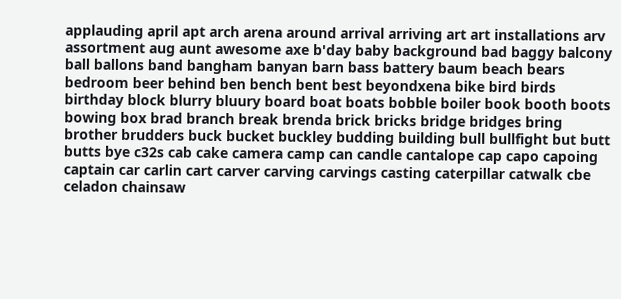applauding april apt arch arena around arrival arriving art art installations arv assortment aug aunt awesome axe b'day baby background bad baggy balcony ball ballons band bangham banyan barn bass battery baum beach bears bedroom beer behind ben bench bent best beyondxena bike bird birds birthday block blurry bluury board boat boats bobble boiler book booth boots bowing box brad branch break brenda brick bricks bridge bridges bring brother brudders buck bucket buckley budding building bull bullfight but butt butts bye c32s cab cake camera camp can candle cantalope cap capo capoing captain car carlin cart carver carving carvings casting caterpillar catwalk cbe celadon chainsaw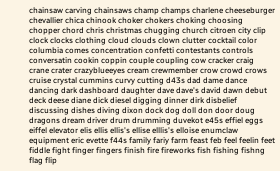chainsaw carving chainsaws champ champs charlene cheeseburger chevallier chica chinook choker chokers choking choosing chopper chord chris christmas chugging church citroen city clip clock clocks clothing cloud clouds clown clutter cocktail color columbia comes concentration confetti contestants controls conversatin cookin coppin couple coupling cow cracker craig crane crater crazyblueeyes cream crewmember crow crowd crows cruise crystal cummins curvy cutting d43s dad dame dance dancing dark dashboard daughter dave dave's david dawn debut deck deese diane dick diesel digging dinner dirk disbelief discussing dishes diving dixon dock dog doll don door doug dragons dream driver drum drumming duvekot e45s effiel eggs eiffel elevator elis ellis ellis's ellise elllis's elloise enumclaw equipment eric evette f44s family fariy farm feast feb feel feelin feet fiddle fight finger fingers finish fire fireworks fish fishing fishng flag flip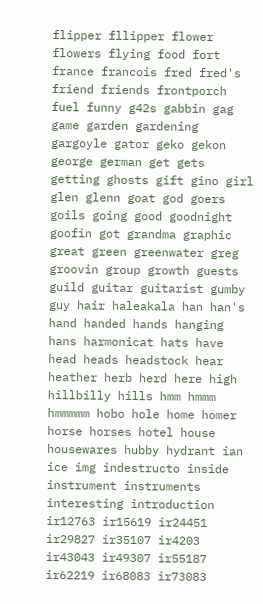flipper fllipper flower flowers flying food fort france francois fred fred's friend friends frontporch fuel funny g42s gabbin gag game garden gardening gargoyle gator geko gekon george german get gets getting ghosts gift gino girl glen glenn goat god goers goils going good goodnight goofin got grandma graphic great green greenwater greg groovin group growth guests guild guitar guitarist gumby guy hair haleakala han han's hand handed hands hanging hans harmonicat hats have head heads headstock hear heather herb herd here high hillbilly hills hmm hmmm hmmmmm hobo hole home homer horse horses hotel house housewares hubby hydrant ian ice img indestructo inside instrument instruments interesting introduction ir12763 ir15619 ir24451 ir29827 ir35107 ir4203 ir43043 ir49307 ir55187 ir62219 ir68083 ir73083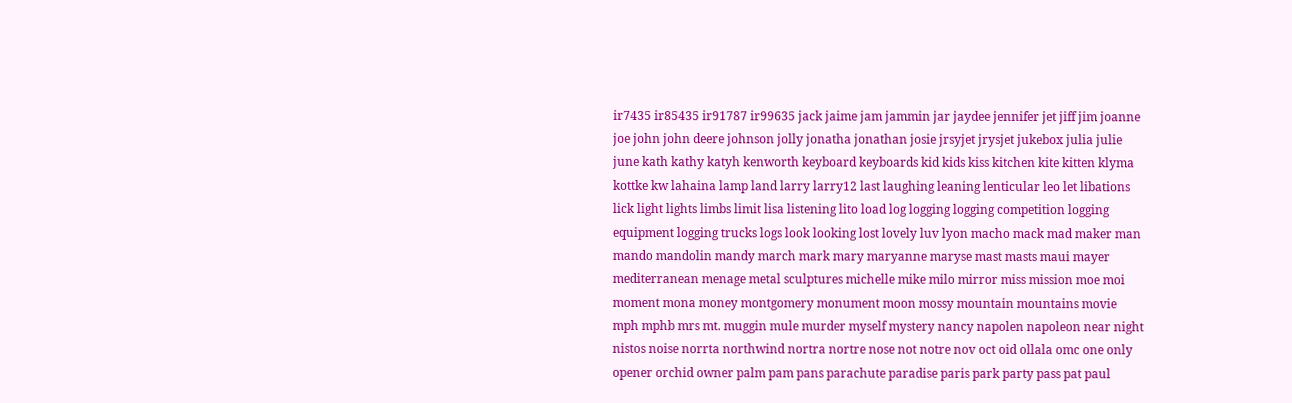ir7435 ir85435 ir91787 ir99635 jack jaime jam jammin jar jaydee jennifer jet jiff jim joanne joe john john deere johnson jolly jonatha jonathan josie jrsyjet jrysjet jukebox julia julie june kath kathy katyh kenworth keyboard keyboards kid kids kiss kitchen kite kitten klyma kottke kw lahaina lamp land larry larry12 last laughing leaning lenticular leo let libations lick light lights limbs limit lisa listening lito load log logging logging competition logging equipment logging trucks logs look looking lost lovely luv lyon macho mack mad maker man mando mandolin mandy march mark mary maryanne maryse mast masts maui mayer mediterranean menage metal sculptures michelle mike milo mirror miss mission moe moi moment mona money montgomery monument moon mossy mountain mountains movie mph mphb mrs mt. muggin mule murder myself mystery nancy napolen napoleon near night nistos noise norrta northwind nortra nortre nose not notre nov oct oid ollala omc one only opener orchid owner palm pam pans parachute paradise paris park party pass pat paul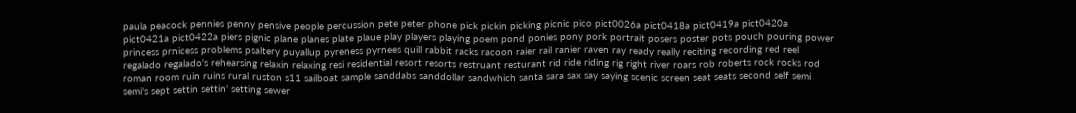paula peacock pennies penny pensive people percussion pete peter phone pick pickin picking picnic pico pict0026a pict0418a pict0419a pict0420a pict0421a pict0422a piers pignic plane planes plate plaue play players playing poem pond ponies pony pork portrait posers poster pots pouch pouring power princess prnicess problems psaltery puyallup pyreness pyrnees quill rabbit racks racoon raier rail ranier raven ray ready really reciting recording red reel regalado regalado's rehearsing relaxin relaxing resi residential resort resorts restruant resturant rid ride riding rig right river roars rob roberts rock rocks rod roman room ruin ruins rural ruston s11 sailboat sample sanddabs sanddollar sandwhich santa sara sax say saying scenic screen seat seats second self semi semi's sept settin settin' setting sewer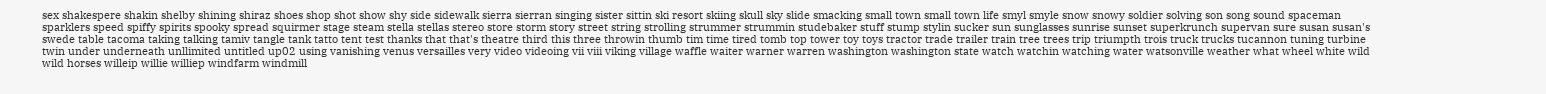sex shakespere shakin shelby shining shiraz shoes shop shot show shy side sidewalk sierra sierran singing sister sittin ski resort skiing skull sky slide smacking small town small town life smyl smyle snow snowy soldier solving son song sound spaceman sparklers speed spiffy spirits spooky spread squirmer stage steam stella stellas stereo store storm story street string strolling strummer strummin studebaker stuff stump stylin sucker sun sunglasses sunrise sunset superkrunch supervan sure susan susan's swede table tacoma taking talking tamiv tangle tank tatto tent test thanks that that's theatre third this three throwin thumb tim time tired tomb top tower toy toys tractor trade trailer train tree trees trip triumpth trois truck trucks tucannon tuning turbine twin under underneath unllimited untitled up02 using vanishing venus versailles very video videoing vii viii viking village waffle waiter warner warren washington washington state watch watchin watching water watsonville weather what wheel white wild wild horses willeip willie williep windfarm windmill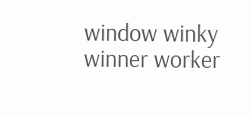window winky winner worker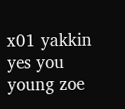x01 yakkin yes you young zoe